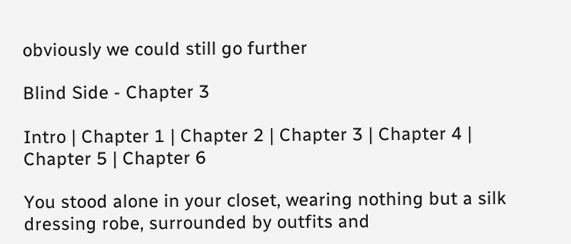obviously we could still go further

Blind Side - Chapter 3

Intro | Chapter 1 | Chapter 2 | Chapter 3 | Chapter 4 | Chapter 5 | Chapter 6

You stood alone in your closet, wearing nothing but a silk dressing robe, surrounded by outfits and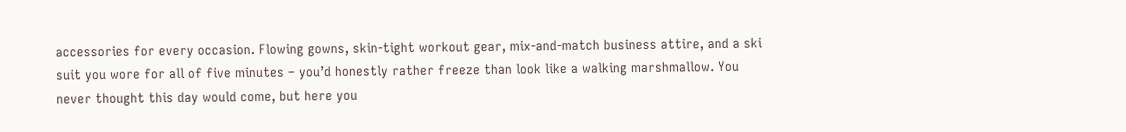accessories for every occasion. Flowing gowns, skin-tight workout gear, mix-and-match business attire, and a ski suit you wore for all of five minutes – you’d honestly rather freeze than look like a walking marshmallow. You never thought this day would come, but here you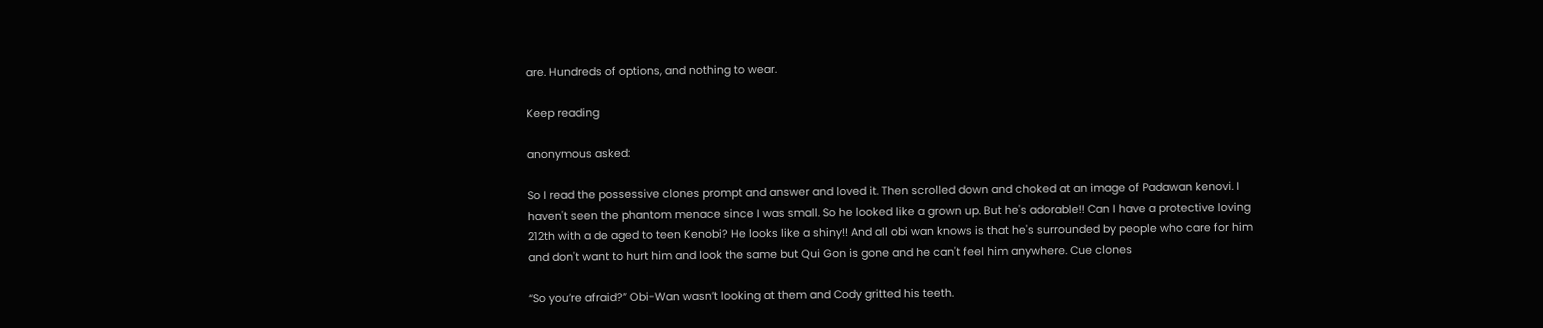are. Hundreds of options, and nothing to wear.

Keep reading

anonymous asked:

So I read the possessive clones prompt and answer and loved it. Then scrolled down and choked at an image of Padawan kenovi. I haven't seen the phantom menace since I was small. So he looked like a grown up. But he's adorable!! Can I have a protective loving 212th with a de aged to teen Kenobi? He looks like a shiny!! And all obi wan knows is that he's surrounded by people who care for him and don't want to hurt him and look the same but Qui Gon is gone and he can't feel him anywhere. Cue clones

“So you’re afraid?” Obi-Wan wasn’t looking at them and Cody gritted his teeth.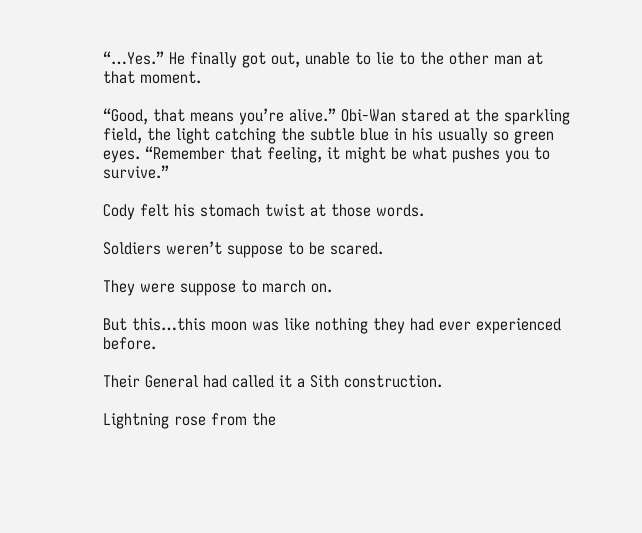“…Yes.” He finally got out, unable to lie to the other man at that moment.

“Good, that means you’re alive.” Obi-Wan stared at the sparkling field, the light catching the subtle blue in his usually so green eyes. “Remember that feeling, it might be what pushes you to survive.”

Cody felt his stomach twist at those words.

Soldiers weren’t suppose to be scared.

They were suppose to march on.

But this…this moon was like nothing they had ever experienced before.

Their General had called it a Sith construction.

Lightning rose from the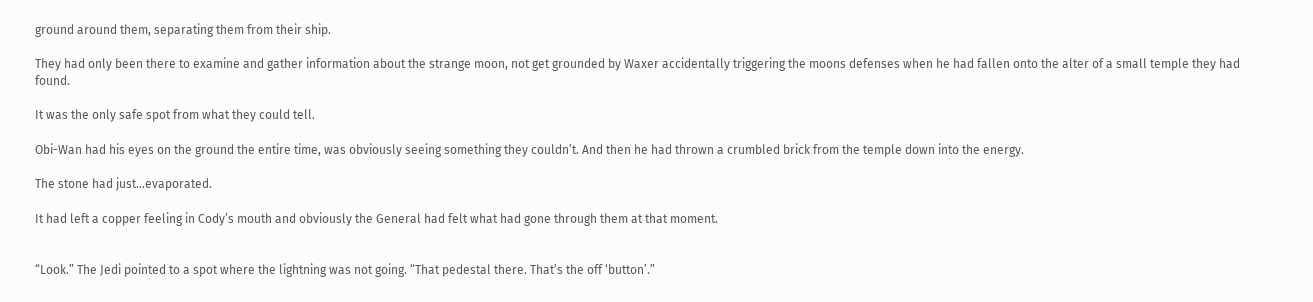ground around them, separating them from their ship.

They had only been there to examine and gather information about the strange moon, not get grounded by Waxer accidentally triggering the moons defenses when he had fallen onto the alter of a small temple they had found.

It was the only safe spot from what they could tell.

Obi-Wan had his eyes on the ground the entire time, was obviously seeing something they couldn’t. And then he had thrown a crumbled brick from the temple down into the energy.

The stone had just…evaporated.

It had left a copper feeling in Cody’s mouth and obviously the General had felt what had gone through them at that moment.


“Look.” The Jedi pointed to a spot where the lightning was not going. “That pedestal there. That’s the off ‘button’.”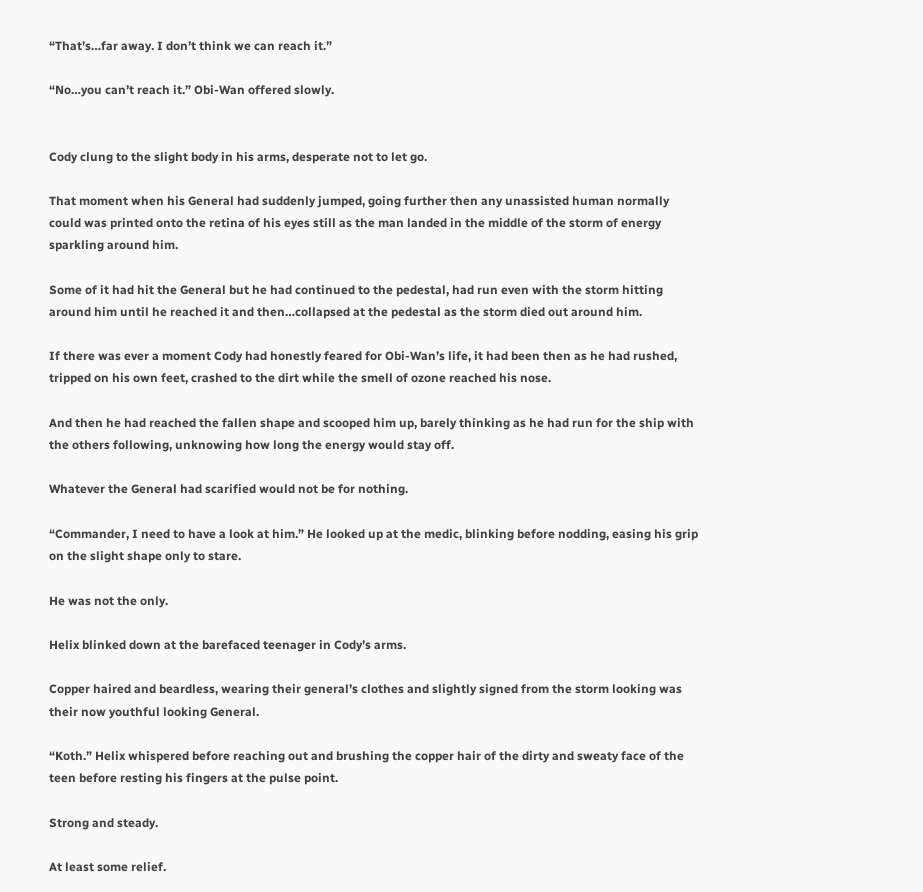“That’s…far away. I don’t think we can reach it.”

“No…you can’t reach it.” Obi-Wan offered slowly.


Cody clung to the slight body in his arms, desperate not to let go.

That moment when his General had suddenly jumped, going further then any unassisted human normally could was printed onto the retina of his eyes still as the man landed in the middle of the storm of energy sparkling around him.

Some of it had hit the General but he had continued to the pedestal, had run even with the storm hitting around him until he reached it and then…collapsed at the pedestal as the storm died out around him.

If there was ever a moment Cody had honestly feared for Obi-Wan’s life, it had been then as he had rushed, tripped on his own feet, crashed to the dirt while the smell of ozone reached his nose.

And then he had reached the fallen shape and scooped him up, barely thinking as he had run for the ship with the others following, unknowing how long the energy would stay off.

Whatever the General had scarified would not be for nothing.

“Commander, I need to have a look at him.” He looked up at the medic, blinking before nodding, easing his grip on the slight shape only to stare.

He was not the only.

Helix blinked down at the barefaced teenager in Cody’s arms.

Copper haired and beardless, wearing their general’s clothes and slightly signed from the storm looking was their now youthful looking General.

“Koth.” Helix whispered before reaching out and brushing the copper hair of the dirty and sweaty face of the teen before resting his fingers at the pulse point.

Strong and steady.

At least some relief.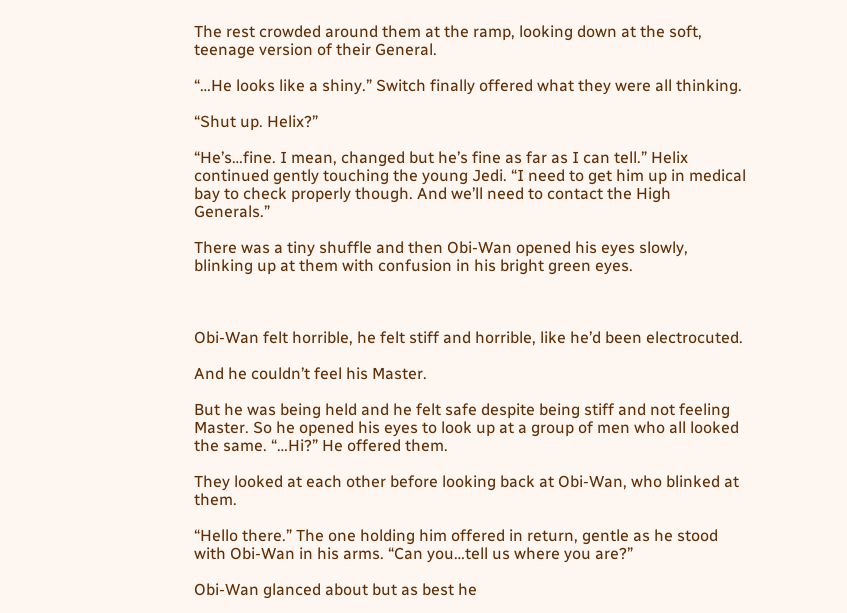The rest crowded around them at the ramp, looking down at the soft, teenage version of their General.

“…He looks like a shiny.” Switch finally offered what they were all thinking.

“Shut up. Helix?”

“He’s…fine. I mean, changed but he’s fine as far as I can tell.” Helix continued gently touching the young Jedi. “I need to get him up in medical bay to check properly though. And we’ll need to contact the High Generals.”

There was a tiny shuffle and then Obi-Wan opened his eyes slowly, blinking up at them with confusion in his bright green eyes.



Obi-Wan felt horrible, he felt stiff and horrible, like he’d been electrocuted.

And he couldn’t feel his Master.

But he was being held and he felt safe despite being stiff and not feeling Master. So he opened his eyes to look up at a group of men who all looked the same. “…Hi?” He offered them.

They looked at each other before looking back at Obi-Wan, who blinked at them.

“Hello there.” The one holding him offered in return, gentle as he stood with Obi-Wan in his arms. “Can you…tell us where you are?”

Obi-Wan glanced about but as best he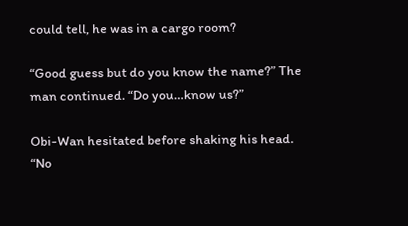could tell, he was in a cargo room?

“Good guess but do you know the name?” The man continued. “Do you…know us?”

Obi-Wan hesitated before shaking his head. “No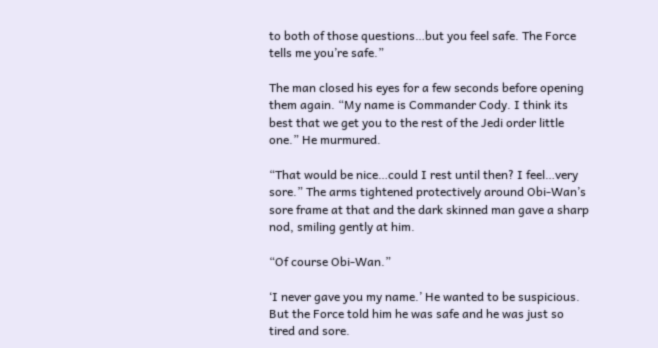to both of those questions…but you feel safe. The Force tells me you’re safe.”

The man closed his eyes for a few seconds before opening them again. “My name is Commander Cody. I think its best that we get you to the rest of the Jedi order little one.” He murmured.

“That would be nice…could I rest until then? I feel…very sore.” The arms tightened protectively around Obi-Wan’s sore frame at that and the dark skinned man gave a sharp nod, smiling gently at him.

“Of course Obi-Wan.”

‘I never gave you my name.’ He wanted to be suspicious. But the Force told him he was safe and he was just so tired and sore.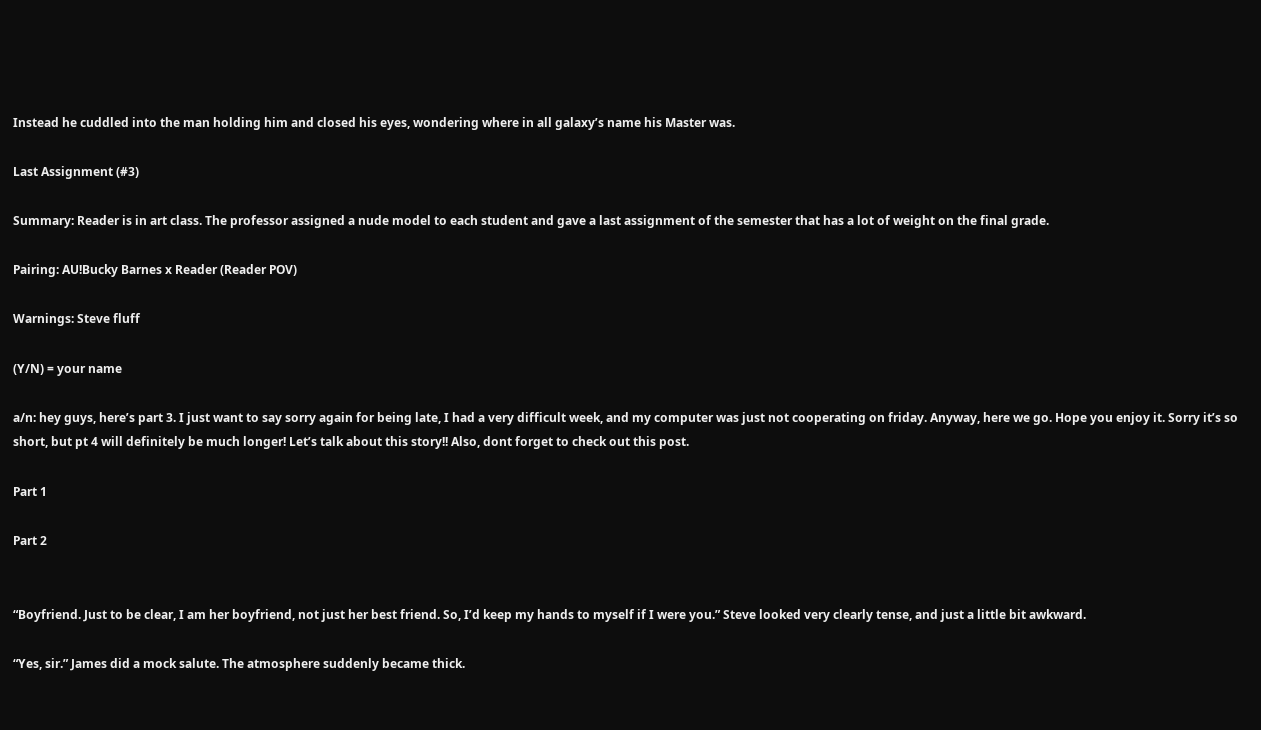Instead he cuddled into the man holding him and closed his eyes, wondering where in all galaxy’s name his Master was.

Last Assignment (#3)

Summary: Reader is in art class. The professor assigned a nude model to each student and gave a last assignment of the semester that has a lot of weight on the final grade.

Pairing: AU!Bucky Barnes x Reader (Reader POV)

Warnings: Steve fluff

(Y/N) = your name

a/n: hey guys, here’s part 3. I just want to say sorry again for being late, I had a very difficult week, and my computer was just not cooperating on friday. Anyway, here we go. Hope you enjoy it. Sorry it’s so short, but pt 4 will definitely be much longer! Let’s talk about this story!! Also, dont forget to check out this post.

Part 1

Part 2


“Boyfriend. Just to be clear, I am her boyfriend, not just her best friend. So, I’d keep my hands to myself if I were you.” Steve looked very clearly tense, and just a little bit awkward.

“Yes, sir.” James did a mock salute. The atmosphere suddenly became thick.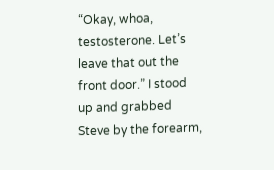“Okay, whoa, testosterone. Let’s leave that out the front door.” I stood up and grabbed Steve by the forearm,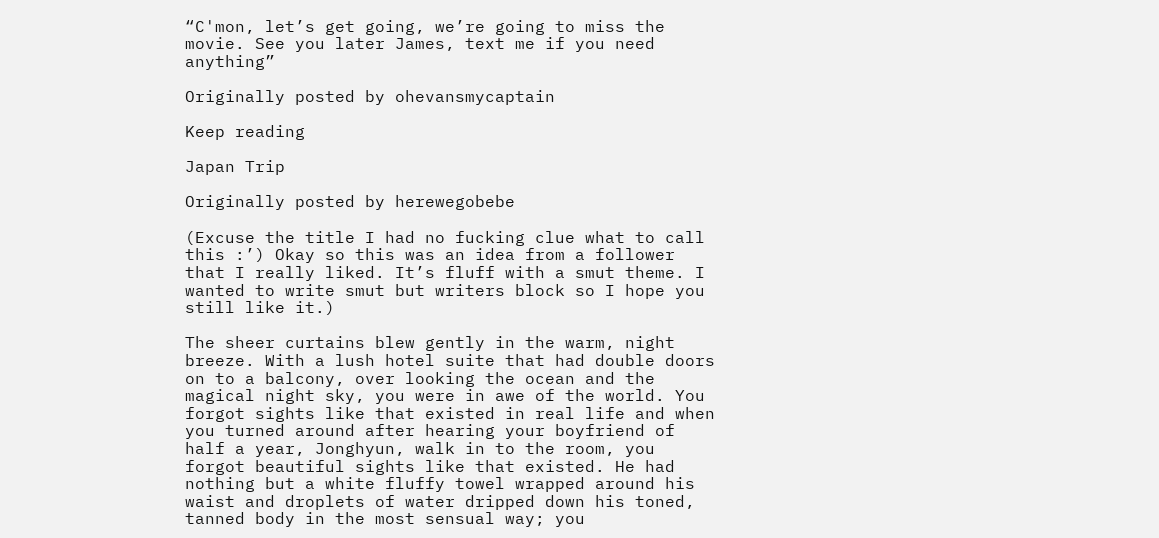“C'mon, let’s get going, we’re going to miss the movie. See you later James, text me if you need anything”

Originally posted by ohevansmycaptain

Keep reading

Japan Trip

Originally posted by herewegobebe

(Excuse the title I had no fucking clue what to call this :’) Okay so this was an idea from a follower that I really liked. It’s fluff with a smut theme. I wanted to write smut but writers block so I hope you still like it.)

The sheer curtains blew gently in the warm, night breeze. With a lush hotel suite that had double doors on to a balcony, over looking the ocean and the magical night sky, you were in awe of the world. You forgot sights like that existed in real life and when you turned around after hearing your boyfriend of half a year, Jonghyun, walk in to the room, you forgot beautiful sights like that existed. He had nothing but a white fluffy towel wrapped around his waist and droplets of water dripped down his toned, tanned body in the most sensual way; you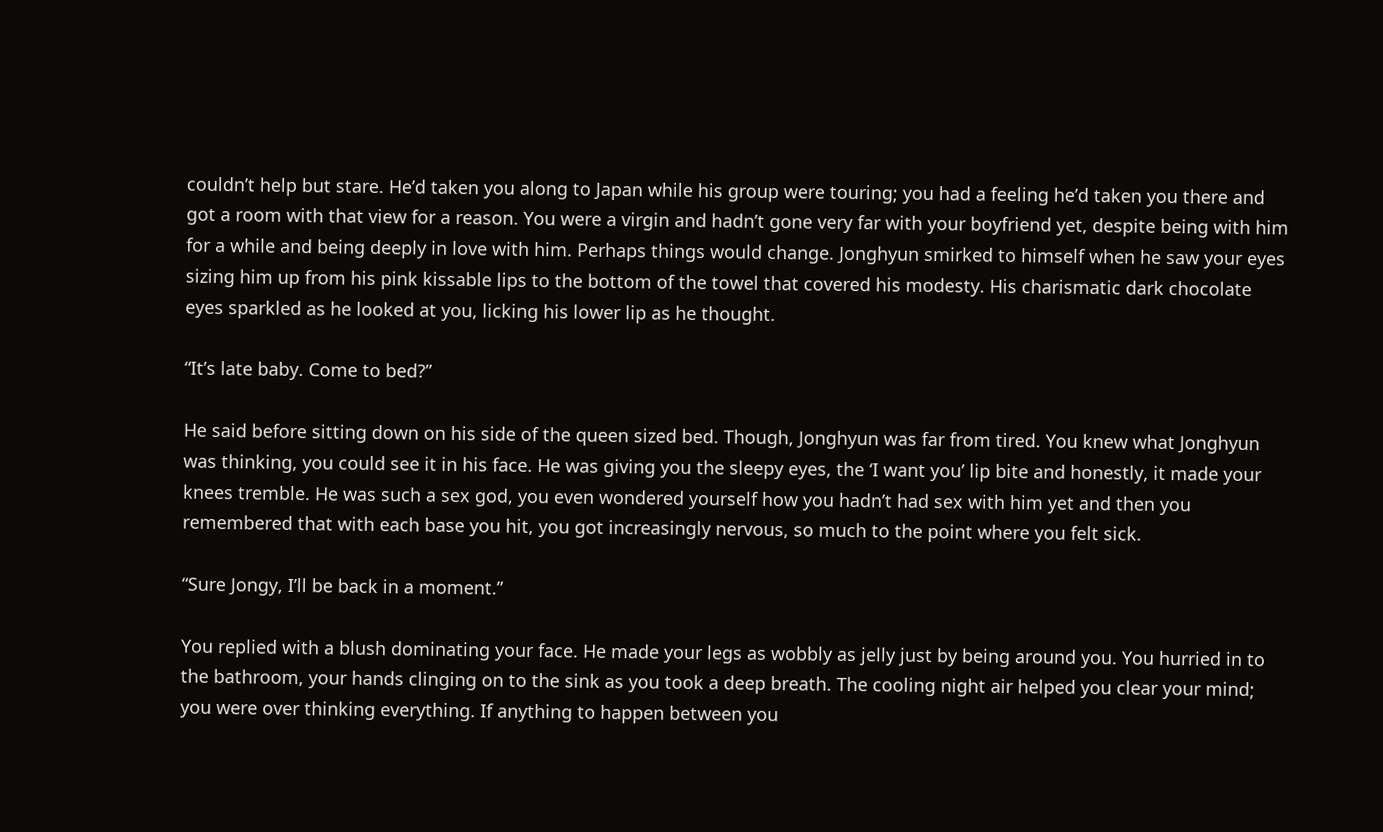couldn’t help but stare. He’d taken you along to Japan while his group were touring; you had a feeling he’d taken you there and got a room with that view for a reason. You were a virgin and hadn’t gone very far with your boyfriend yet, despite being with him for a while and being deeply in love with him. Perhaps things would change. Jonghyun smirked to himself when he saw your eyes sizing him up from his pink kissable lips to the bottom of the towel that covered his modesty. His charismatic dark chocolate eyes sparkled as he looked at you, licking his lower lip as he thought.

“It’s late baby. Come to bed?”

He said before sitting down on his side of the queen sized bed. Though, Jonghyun was far from tired. You knew what Jonghyun was thinking, you could see it in his face. He was giving you the sleepy eyes, the ‘I want you’ lip bite and honestly, it made your knees tremble. He was such a sex god, you even wondered yourself how you hadn’t had sex with him yet and then you remembered that with each base you hit, you got increasingly nervous, so much to the point where you felt sick.

“Sure Jongy, I’ll be back in a moment.”

You replied with a blush dominating your face. He made your legs as wobbly as jelly just by being around you. You hurried in to the bathroom, your hands clinging on to the sink as you took a deep breath. The cooling night air helped you clear your mind; you were over thinking everything. If anything to happen between you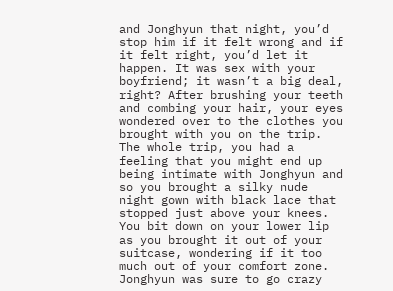and Jonghyun that night, you’d stop him if it felt wrong and if it felt right, you’d let it happen. It was sex with your boyfriend; it wasn’t a big deal, right? After brushing your teeth and combing your hair, your eyes wondered over to the clothes you brought with you on the trip. The whole trip, you had a feeling that you might end up being intimate with Jonghyun and so you brought a silky nude night gown with black lace that stopped just above your knees. You bit down on your lower lip as you brought it out of your suitcase, wondering if it too much out of your comfort zone. Jonghyun was sure to go crazy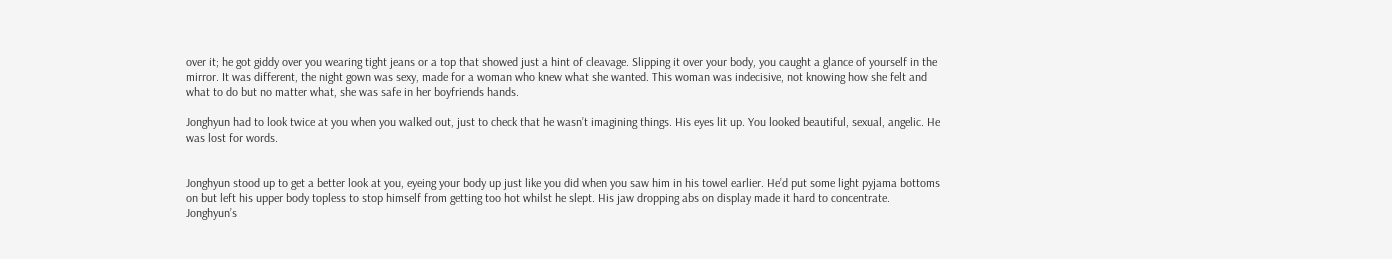over it; he got giddy over you wearing tight jeans or a top that showed just a hint of cleavage. Slipping it over your body, you caught a glance of yourself in the mirror. It was different, the night gown was sexy, made for a woman who knew what she wanted. This woman was indecisive, not knowing how she felt and what to do but no matter what, she was safe in her boyfriends hands.

Jonghyun had to look twice at you when you walked out, just to check that he wasn’t imagining things. His eyes lit up. You looked beautiful, sexual, angelic. He was lost for words.


Jonghyun stood up to get a better look at you, eyeing your body up just like you did when you saw him in his towel earlier. He’d put some light pyjama bottoms on but left his upper body topless to stop himself from getting too hot whilst he slept. His jaw dropping abs on display made it hard to concentrate. Jonghyun’s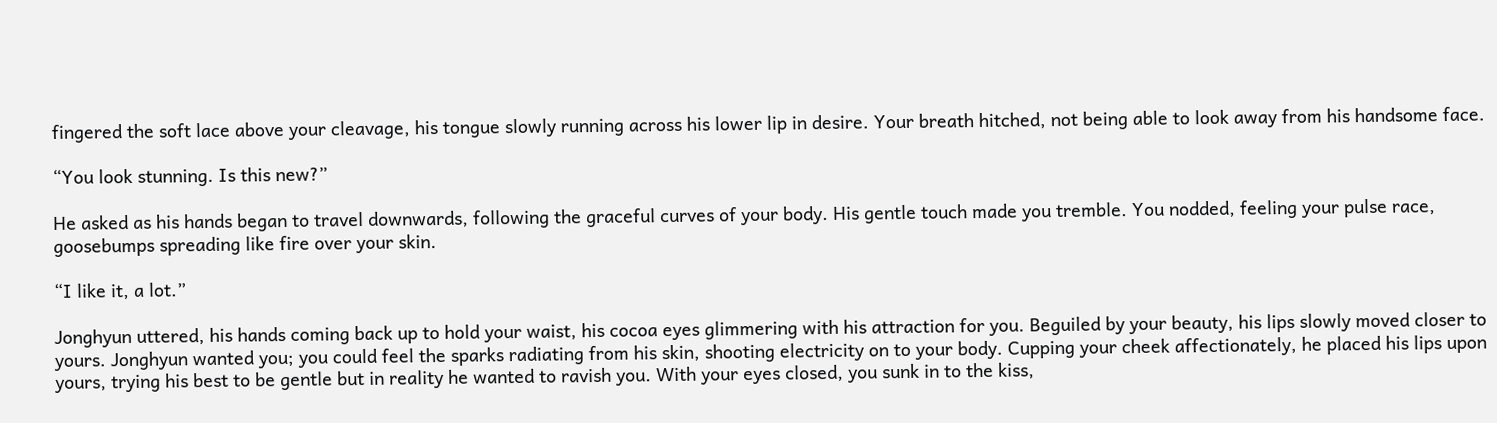fingered the soft lace above your cleavage, his tongue slowly running across his lower lip in desire. Your breath hitched, not being able to look away from his handsome face.

“You look stunning. Is this new?”

He asked as his hands began to travel downwards, following the graceful curves of your body. His gentle touch made you tremble. You nodded, feeling your pulse race, goosebumps spreading like fire over your skin.

“I like it, a lot.”

Jonghyun uttered, his hands coming back up to hold your waist, his cocoa eyes glimmering with his attraction for you. Beguiled by your beauty, his lips slowly moved closer to yours. Jonghyun wanted you; you could feel the sparks radiating from his skin, shooting electricity on to your body. Cupping your cheek affectionately, he placed his lips upon yours, trying his best to be gentle but in reality he wanted to ravish you. With your eyes closed, you sunk in to the kiss,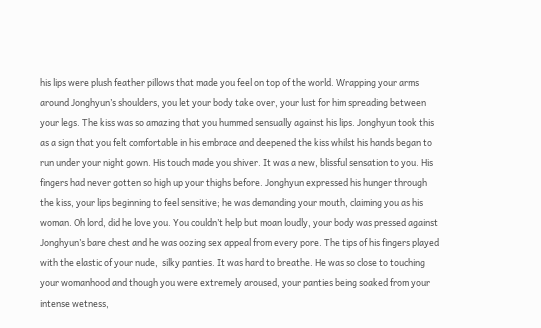his lips were plush feather pillows that made you feel on top of the world. Wrapping your arms around Jonghyun’s shoulders, you let your body take over, your lust for him spreading between your legs. The kiss was so amazing that you hummed sensually against his lips. Jonghyun took this as a sign that you felt comfortable in his embrace and deepened the kiss whilst his hands began to run under your night gown. His touch made you shiver. It was a new, blissful sensation to you. His fingers had never gotten so high up your thighs before. Jonghyun expressed his hunger through the kiss, your lips beginning to feel sensitive; he was demanding your mouth, claiming you as his woman. Oh lord, did he love you. You couldn’t help but moan loudly, your body was pressed against Jonghyun’s bare chest and he was oozing sex appeal from every pore. The tips of his fingers played with the elastic of your nude,  silky panties. It was hard to breathe. He was so close to touching your womanhood and though you were extremely aroused, your panties being soaked from your intense wetness,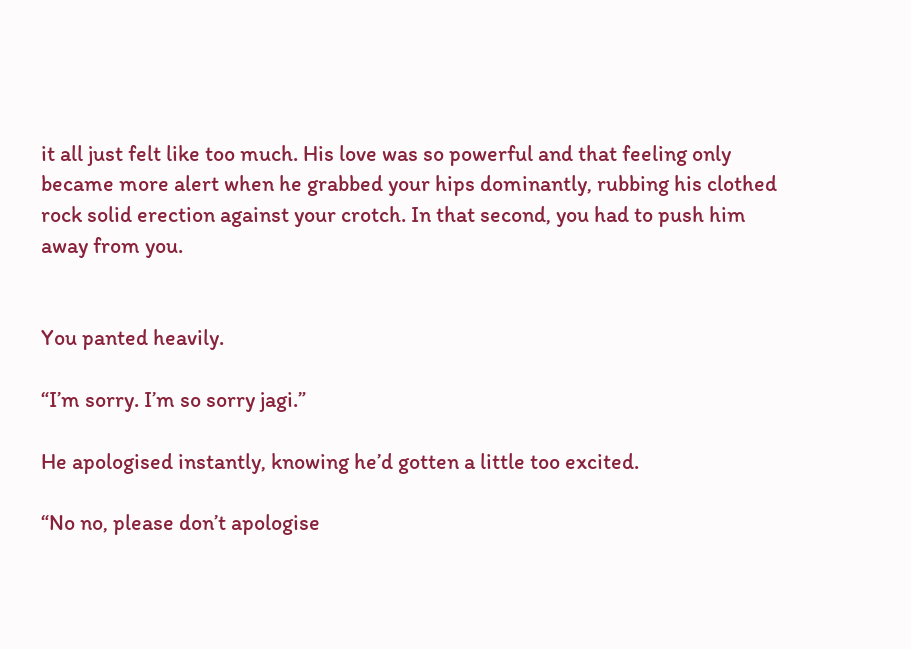it all just felt like too much. His love was so powerful and that feeling only became more alert when he grabbed your hips dominantly, rubbing his clothed rock solid erection against your crotch. In that second, you had to push him away from you.


You panted heavily.

“I’m sorry. I’m so sorry jagi.”

He apologised instantly, knowing he’d gotten a little too excited.

“No no, please don’t apologise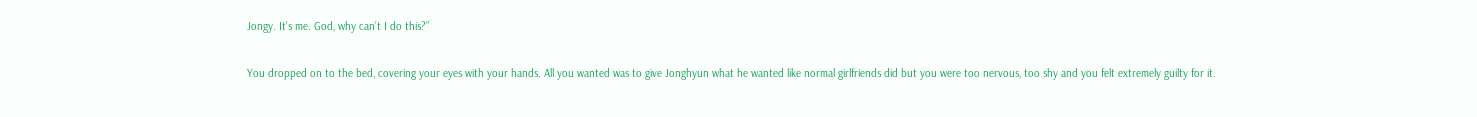Jongy. It’s me. God, why can’t I do this?”

You dropped on to the bed, covering your eyes with your hands. All you wanted was to give Jonghyun what he wanted like normal girlfriends did but you were too nervous, too shy and you felt extremely guilty for it.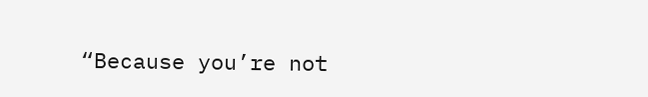“Because you’re not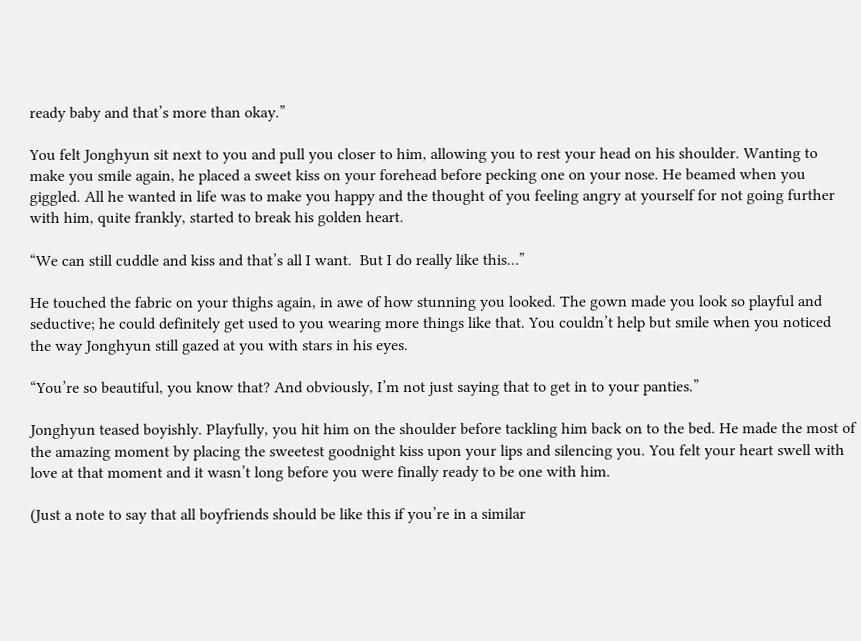ready baby and that’s more than okay.”

You felt Jonghyun sit next to you and pull you closer to him, allowing you to rest your head on his shoulder. Wanting to make you smile again, he placed a sweet kiss on your forehead before pecking one on your nose. He beamed when you giggled. All he wanted in life was to make you happy and the thought of you feeling angry at yourself for not going further with him, quite frankly, started to break his golden heart.

“We can still cuddle and kiss and that’s all I want.  But I do really like this…”

He touched the fabric on your thighs again, in awe of how stunning you looked. The gown made you look so playful and seductive; he could definitely get used to you wearing more things like that. You couldn’t help but smile when you noticed the way Jonghyun still gazed at you with stars in his eyes.

“You’re so beautiful, you know that? And obviously, I’m not just saying that to get in to your panties.”

Jonghyun teased boyishly. Playfully, you hit him on the shoulder before tackling him back on to the bed. He made the most of the amazing moment by placing the sweetest goodnight kiss upon your lips and silencing you. You felt your heart swell with love at that moment and it wasn’t long before you were finally ready to be one with him.

(Just a note to say that all boyfriends should be like this if you’re in a similar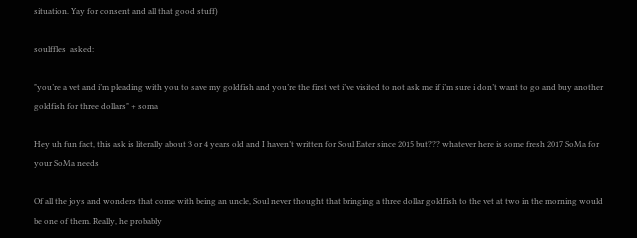situation. Yay for consent and all that good stuff)

soulffles  asked:

"you’re a vet and i’m pleading with you to save my goldfish and you’re the first vet i’ve visited to not ask me if i’m sure i don’t want to go and buy another goldfish for three dollars" + soma

Hey uh fun fact, this ask is literally about 3 or 4 years old and I haven’t written for Soul Eater since 2015 but??? whatever here is some fresh 2017 SoMa for your SoMa needs

Of all the joys and wonders that come with being an uncle, Soul never thought that bringing a three dollar goldfish to the vet at two in the morning would be one of them. Really, he probably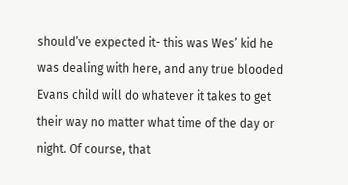should’ve expected it- this was Wes’ kid he was dealing with here, and any true blooded Evans child will do whatever it takes to get their way no matter what time of the day or night. Of course, that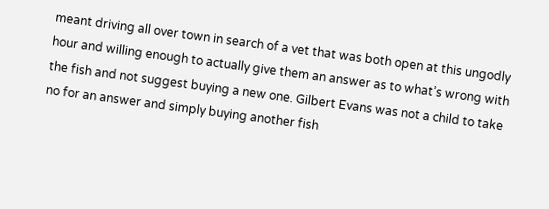meant driving all over town in search of a vet that was both open at this ungodly hour and willing enough to actually give them an answer as to what’s wrong with the fish and not suggest buying a new one. Gilbert Evans was not a child to take no for an answer and simply buying another fish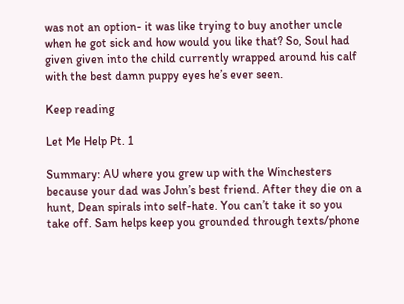was not an option- it was like trying to buy another uncle when he got sick and how would you like that? So, Soul had given given into the child currently wrapped around his calf with the best damn puppy eyes he’s ever seen.

Keep reading

Let Me Help Pt. 1

Summary: AU where you grew up with the Winchesters because your dad was John’s best friend. After they die on a hunt, Dean spirals into self-hate. You can’t take it so you take off. Sam helps keep you grounded through texts/phone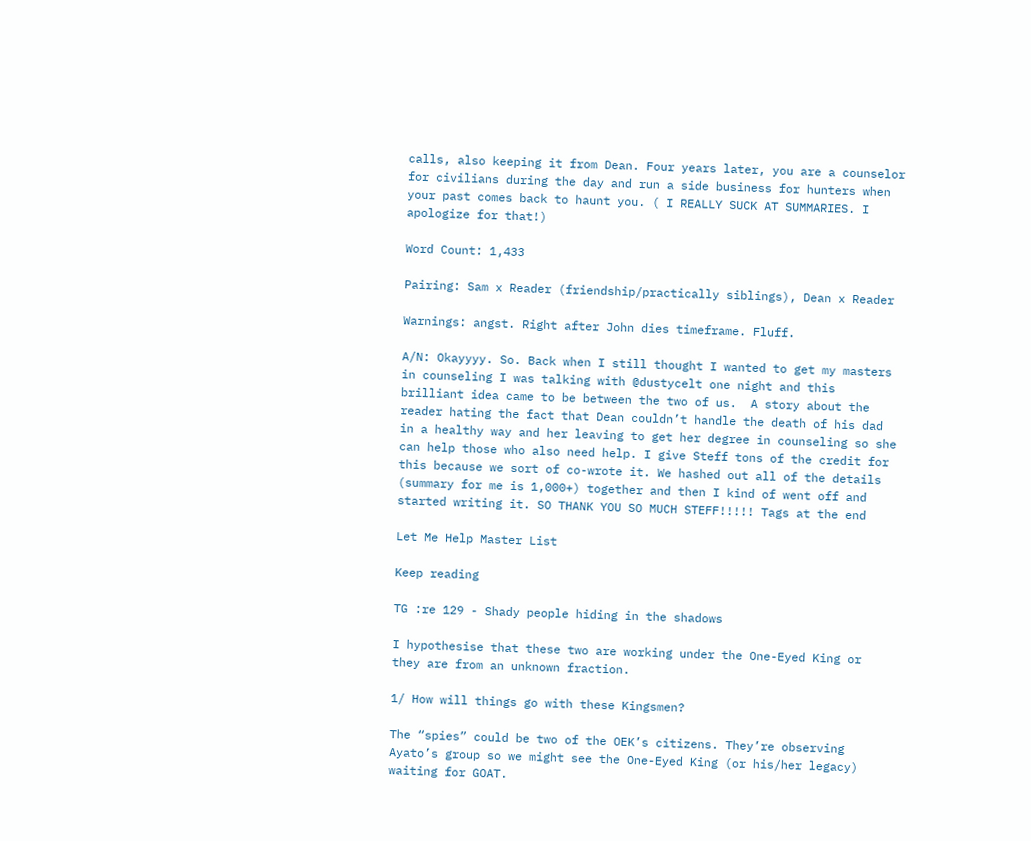calls, also keeping it from Dean. Four years later, you are a counselor for civilians during the day and run a side business for hunters when your past comes back to haunt you. ( I REALLY SUCK AT SUMMARIES. I apologize for that!)

Word Count: 1,433

Pairing: Sam x Reader (friendship/practically siblings), Dean x Reader

Warnings: angst. Right after John dies timeframe. Fluff.

A/N: Okayyyy. So. Back when I still thought I wanted to get my masters in counseling I was talking with @dustycelt one night and this brilliant idea came to be between the two of us.  A story about the reader hating the fact that Dean couldn’t handle the death of his dad in a healthy way and her leaving to get her degree in counseling so she can help those who also need help. I give Steff tons of the credit for this because we sort of co-wrote it. We hashed out all of the details (summary for me is 1,000+) together and then I kind of went off and started writing it. SO THANK YOU SO MUCH STEFF!!!!! Tags at the end

Let Me Help Master List

Keep reading

TG :re 129 - Shady people hiding in the shadows

I hypothesise that these two are working under the One-Eyed King or they are from an unknown fraction.

1/ How will things go with these Kingsmen?

The “spies” could be two of the OEK’s citizens. They’re observing Ayato’s group so we might see the One-Eyed King (or his/her legacy) waiting for GOAT.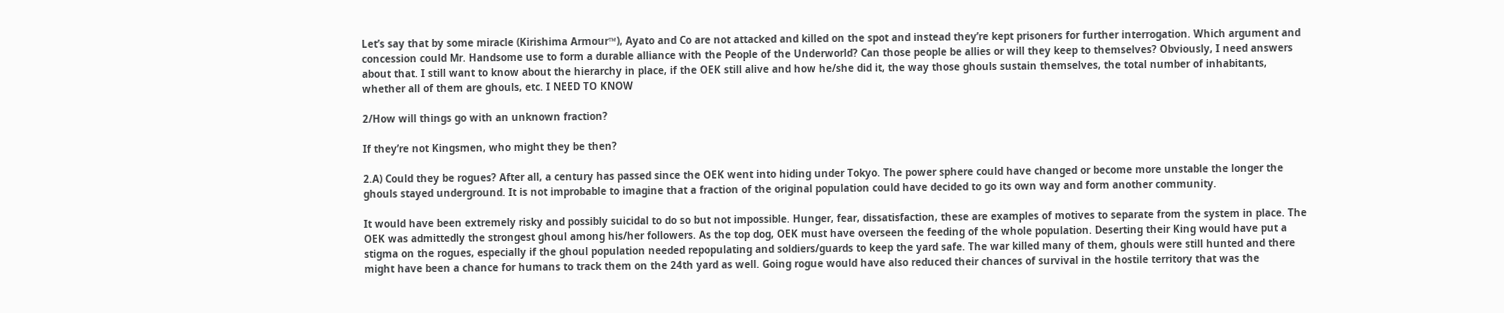Let’s say that by some miracle (Kirishima Armour™), Ayato and Co are not attacked and killed on the spot and instead they’re kept prisoners for further interrogation. Which argument and concession could Mr. Handsome use to form a durable alliance with the People of the Underworld? Can those people be allies or will they keep to themselves? Obviously, I need answers about that. I still want to know about the hierarchy in place, if the OEK still alive and how he/she did it, the way those ghouls sustain themselves, the total number of inhabitants, whether all of them are ghouls, etc. I NEED TO KNOW

2/How will things go with an unknown fraction?

If they’re not Kingsmen, who might they be then?

2.A) Could they be rogues? After all, a century has passed since the OEK went into hiding under Tokyo. The power sphere could have changed or become more unstable the longer the ghouls stayed underground. It is not improbable to imagine that a fraction of the original population could have decided to go its own way and form another community.

It would have been extremely risky and possibly suicidal to do so but not impossible. Hunger, fear, dissatisfaction, these are examples of motives to separate from the system in place. The OEK was admittedly the strongest ghoul among his/her followers. As the top dog, OEK must have overseen the feeding of the whole population. Deserting their King would have put a stigma on the rogues, especially if the ghoul population needed repopulating and soldiers/guards to keep the yard safe. The war killed many of them, ghouls were still hunted and there might have been a chance for humans to track them on the 24th yard as well. Going rogue would have also reduced their chances of survival in the hostile territory that was the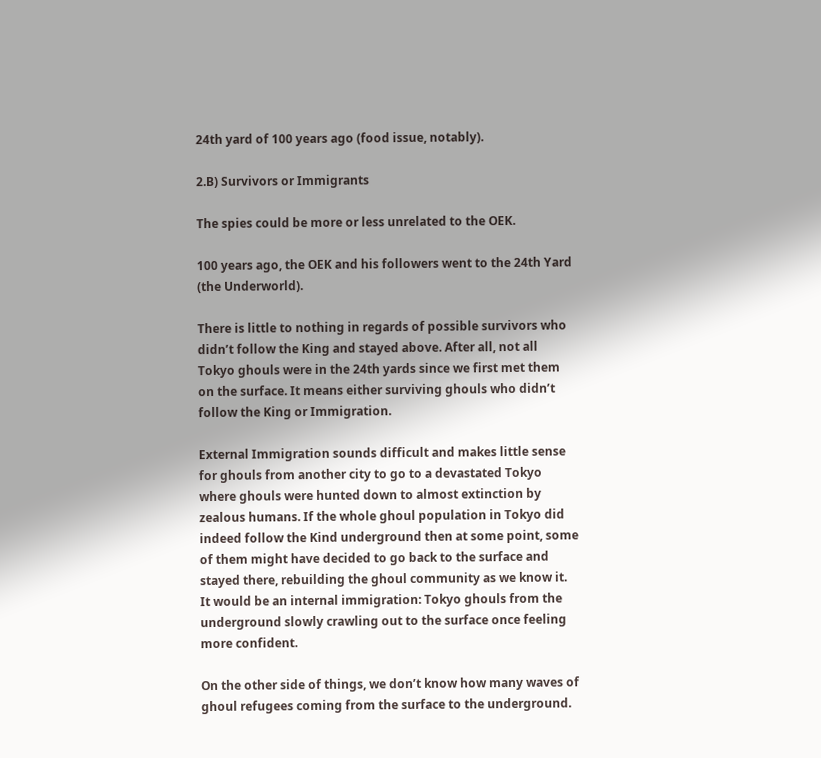24th yard of 100 years ago (food issue, notably).

2.B) Survivors or Immigrants

The spies could be more or less unrelated to the OEK.

100 years ago, the OEK and his followers went to the 24th Yard (the Underworld).

There is little to nothing in regards of possible survivors who didn’t follow the King and stayed above. After all, not all Tokyo ghouls were in the 24th yards since we first met them on the surface. It means either surviving ghouls who didn’t follow the King or Immigration.

External Immigration sounds difficult and makes little sense for ghouls from another city to go to a devastated Tokyo where ghouls were hunted down to almost extinction by zealous humans. If the whole ghoul population in Tokyo did indeed follow the Kind underground then at some point, some of them might have decided to go back to the surface and stayed there, rebuilding the ghoul community as we know it. It would be an internal immigration: Tokyo ghouls from the underground slowly crawling out to the surface once feeling more confident.

On the other side of things, we don’t know how many waves of ghoul refugees coming from the surface to the underground.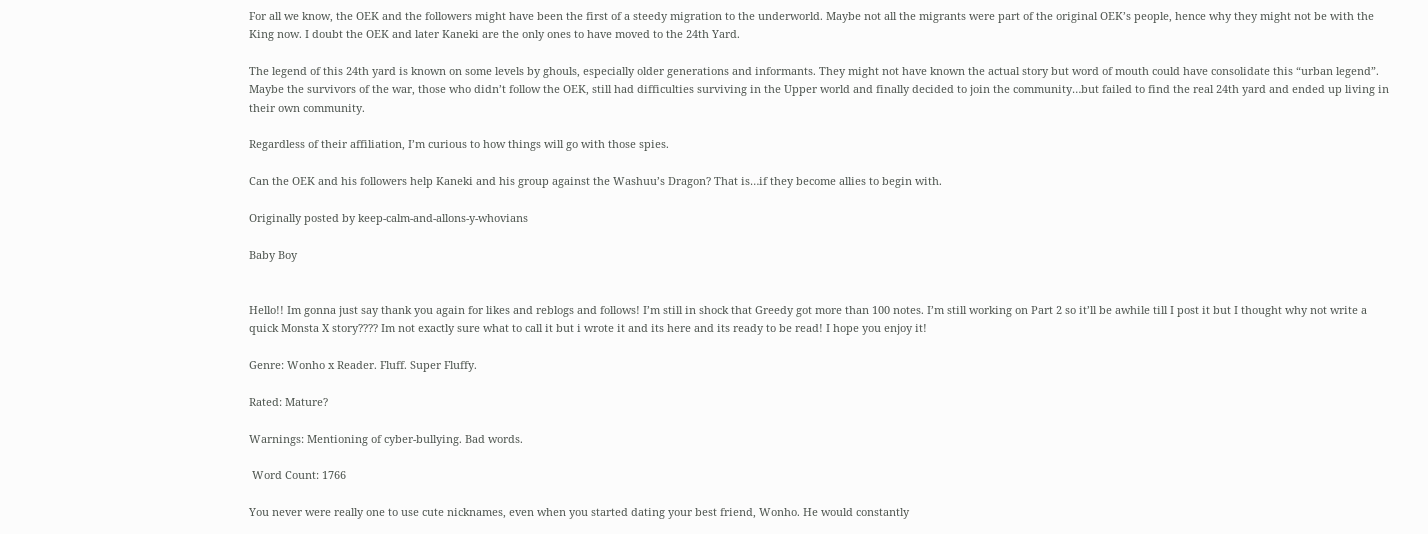For all we know, the OEK and the followers might have been the first of a steedy migration to the underworld. Maybe not all the migrants were part of the original OEK’s people, hence why they might not be with the King now. I doubt the OEK and later Kaneki are the only ones to have moved to the 24th Yard.

The legend of this 24th yard is known on some levels by ghouls, especially older generations and informants. They might not have known the actual story but word of mouth could have consolidate this “urban legend”. Maybe the survivors of the war, those who didn’t follow the OEK, still had difficulties surviving in the Upper world and finally decided to join the community…but failed to find the real 24th yard and ended up living in their own community.

Regardless of their affiliation, I’m curious to how things will go with those spies.

Can the OEK and his followers help Kaneki and his group against the Washuu’s Dragon? That is…if they become allies to begin with.

Originally posted by keep-calm-and-allons-y-whovians

Baby Boy


Hello!! Im gonna just say thank you again for likes and reblogs and follows! I’m still in shock that Greedy got more than 100 notes. I’m still working on Part 2 so it’ll be awhile till I post it but I thought why not write a quick Monsta X story???? Im not exactly sure what to call it but i wrote it and its here and its ready to be read! I hope you enjoy it!

Genre: Wonho x Reader. Fluff. Super Fluffy.

Rated: Mature?

Warnings: Mentioning of cyber-bullying. Bad words.

 Word Count: 1766

You never were really one to use cute nicknames, even when you started dating your best friend, Wonho. He would constantly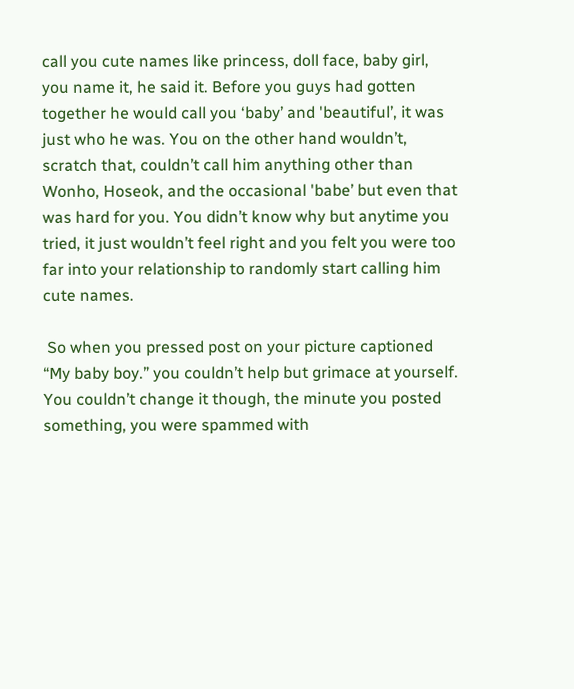call you cute names like princess, doll face, baby girl, you name it, he said it. Before you guys had gotten together he would call you ‘baby’ and 'beautiful’, it was just who he was. You on the other hand wouldn’t, scratch that, couldn’t call him anything other than Wonho, Hoseok, and the occasional 'babe’ but even that was hard for you. You didn’t know why but anytime you tried, it just wouldn’t feel right and you felt you were too far into your relationship to randomly start calling him cute names.

 So when you pressed post on your picture captioned “My baby boy.” you couldn’t help but grimace at yourself. You couldn’t change it though, the minute you posted something, you were spammed with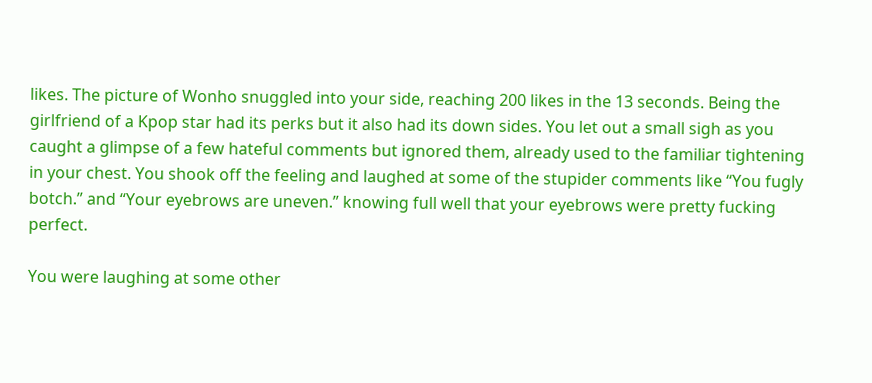likes. The picture of Wonho snuggled into your side, reaching 200 likes in the 13 seconds. Being the girlfriend of a Kpop star had its perks but it also had its down sides. You let out a small sigh as you caught a glimpse of a few hateful comments but ignored them, already used to the familiar tightening in your chest. You shook off the feeling and laughed at some of the stupider comments like “You fugly botch.” and “Your eyebrows are uneven.” knowing full well that your eyebrows were pretty fucking perfect.

You were laughing at some other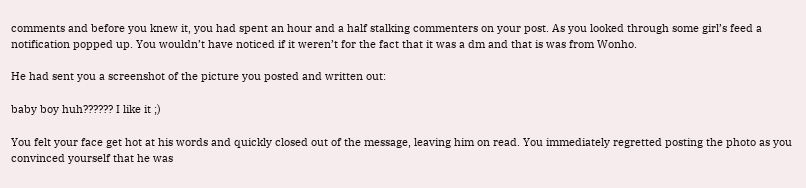comments and before you knew it, you had spent an hour and a half stalking commenters on your post. As you looked through some girl’s feed a notification popped up. You wouldn’t have noticed if it weren’t for the fact that it was a dm and that is was from Wonho.

He had sent you a screenshot of the picture you posted and written out:

baby boy huh?????? I like it ;)

You felt your face get hot at his words and quickly closed out of the message, leaving him on read. You immediately regretted posting the photo as you convinced yourself that he was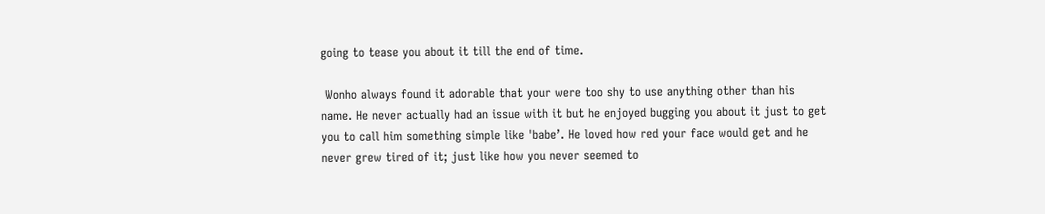going to tease you about it till the end of time.

 Wonho always found it adorable that your were too shy to use anything other than his name. He never actually had an issue with it but he enjoyed bugging you about it just to get you to call him something simple like 'babe’. He loved how red your face would get and he never grew tired of it; just like how you never seemed to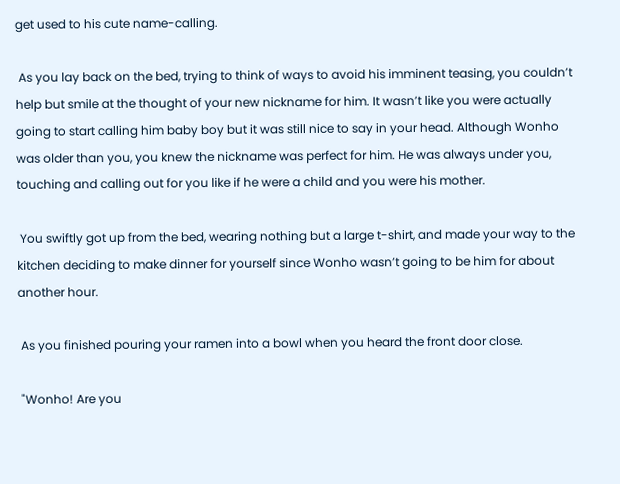get used to his cute name-calling.

 As you lay back on the bed, trying to think of ways to avoid his imminent teasing, you couldn’t help but smile at the thought of your new nickname for him. It wasn’t like you were actually going to start calling him baby boy but it was still nice to say in your head. Although Wonho was older than you, you knew the nickname was perfect for him. He was always under you, touching and calling out for you like if he were a child and you were his mother.

 You swiftly got up from the bed, wearing nothing but a large t-shirt, and made your way to the kitchen deciding to make dinner for yourself since Wonho wasn’t going to be him for about another hour.

 As you finished pouring your ramen into a bowl when you heard the front door close.

 "Wonho! Are you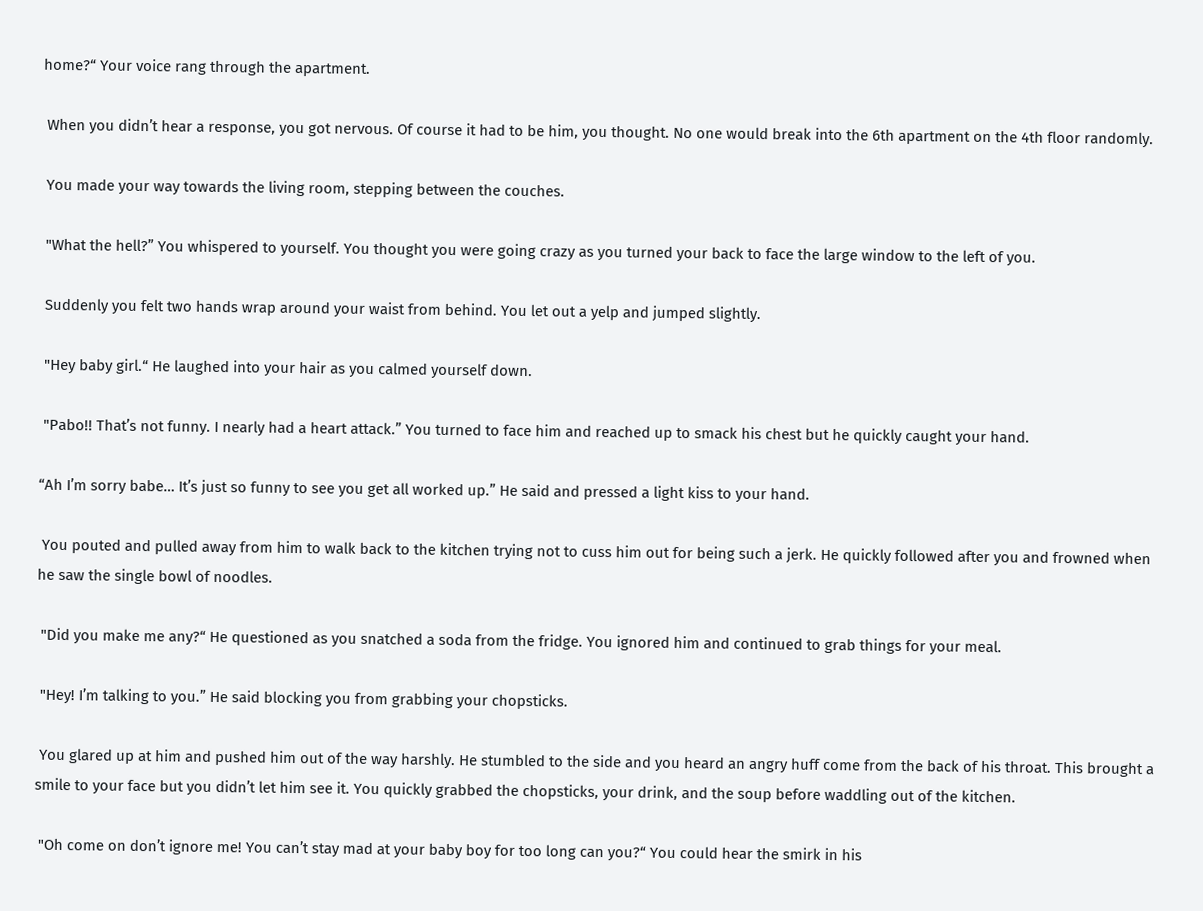home?“ Your voice rang through the apartment.

 When you didn’t hear a response, you got nervous. Of course it had to be him, you thought. No one would break into the 6th apartment on the 4th floor randomly.

 You made your way towards the living room, stepping between the couches.

 "What the hell?” You whispered to yourself. You thought you were going crazy as you turned your back to face the large window to the left of you.

 Suddenly you felt two hands wrap around your waist from behind. You let out a yelp and jumped slightly.

 "Hey baby girl.“ He laughed into your hair as you calmed yourself down.

 "Pabo!! That’s not funny. I nearly had a heart attack.” You turned to face him and reached up to smack his chest but he quickly caught your hand.

“Ah I’m sorry babe… It’s just so funny to see you get all worked up.” He said and pressed a light kiss to your hand.

 You pouted and pulled away from him to walk back to the kitchen trying not to cuss him out for being such a jerk. He quickly followed after you and frowned when he saw the single bowl of noodles.

 "Did you make me any?“ He questioned as you snatched a soda from the fridge. You ignored him and continued to grab things for your meal.

 "Hey! I’m talking to you.” He said blocking you from grabbing your chopsticks.

 You glared up at him and pushed him out of the way harshly. He stumbled to the side and you heard an angry huff come from the back of his throat. This brought a smile to your face but you didn’t let him see it. You quickly grabbed the chopsticks, your drink, and the soup before waddling out of the kitchen.

 "Oh come on don’t ignore me! You can’t stay mad at your baby boy for too long can you?“ You could hear the smirk in his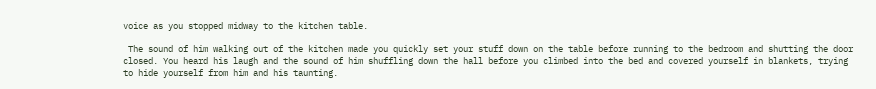voice as you stopped midway to the kitchen table.

 The sound of him walking out of the kitchen made you quickly set your stuff down on the table before running to the bedroom and shutting the door closed. You heard his laugh and the sound of him shuffling down the hall before you climbed into the bed and covered yourself in blankets, trying to hide yourself from him and his taunting.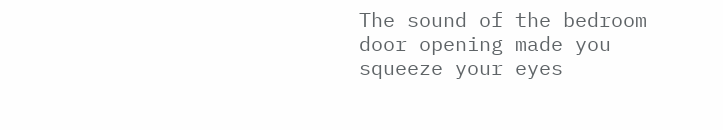The sound of the bedroom door opening made you squeeze your eyes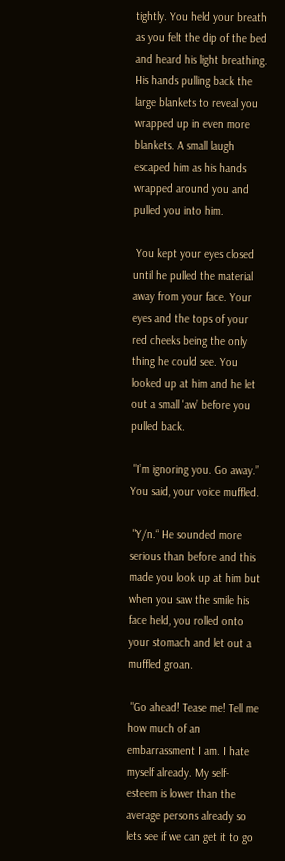tightly. You held your breath as you felt the dip of the bed and heard his light breathing. His hands pulling back the large blankets to reveal you wrapped up in even more blankets. A small laugh escaped him as his hands wrapped around you and pulled you into him.

 You kept your eyes closed until he pulled the material away from your face. Your eyes and the tops of your red cheeks being the only thing he could see. You looked up at him and he let out a small 'aw’ before you pulled back.

 "I’m ignoring you. Go away.” You said, your voice muffled.

 "Y/n.“ He sounded more serious than before and this made you look up at him but when you saw the smile his face held, you rolled onto your stomach and let out a muffled groan.

 "Go ahead! Tease me! Tell me how much of an embarrassment I am. I hate myself already. My self-esteem is lower than the average persons already so lets see if we can get it to go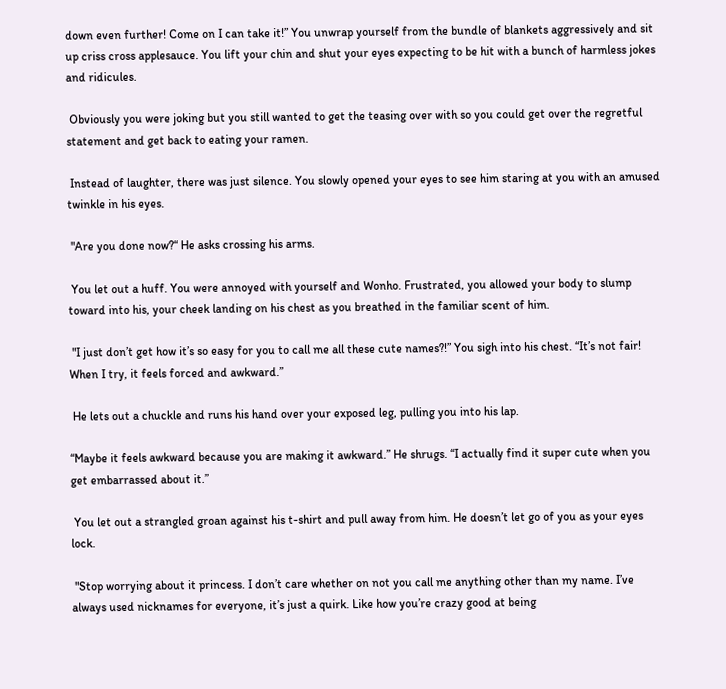down even further! Come on I can take it!” You unwrap yourself from the bundle of blankets aggressively and sit up criss cross applesauce. You lift your chin and shut your eyes expecting to be hit with a bunch of harmless jokes and ridicules.

 Obviously you were joking but you still wanted to get the teasing over with so you could get over the regretful statement and get back to eating your ramen.

 Instead of laughter, there was just silence. You slowly opened your eyes to see him staring at you with an amused twinkle in his eyes.

 "Are you done now?“ He asks crossing his arms.

 You let out a huff. You were annoyed with yourself and Wonho. Frustrated, you allowed your body to slump toward into his, your cheek landing on his chest as you breathed in the familiar scent of him.

 "I just don’t get how it’s so easy for you to call me all these cute names?!” You sigh into his chest. “It’s not fair! When I try, it feels forced and awkward.”

 He lets out a chuckle and runs his hand over your exposed leg, pulling you into his lap.

“Maybe it feels awkward because you are making it awkward.” He shrugs. “I actually find it super cute when you get embarrassed about it.”

 You let out a strangled groan against his t-shirt and pull away from him. He doesn’t let go of you as your eyes lock.

 "Stop worrying about it princess. I don’t care whether on not you call me anything other than my name. I’ve always used nicknames for everyone, it’s just a quirk. Like how you’re crazy good at being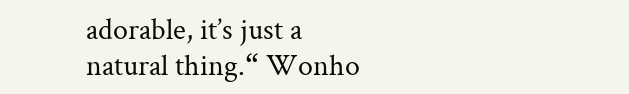adorable, it’s just a natural thing.“ Wonho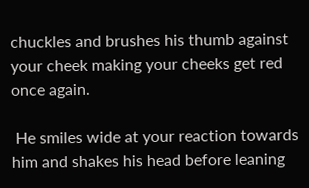chuckles and brushes his thumb against your cheek making your cheeks get red once again.

 He smiles wide at your reaction towards him and shakes his head before leaning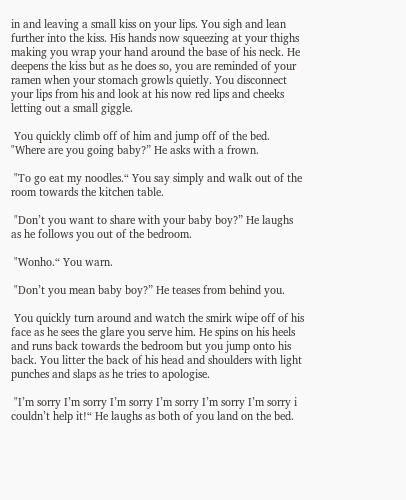in and leaving a small kiss on your lips. You sigh and lean further into the kiss. His hands now squeezing at your thighs making you wrap your hand around the base of his neck. He deepens the kiss but as he does so, you are reminded of your ramen when your stomach growls quietly. You disconnect your lips from his and look at his now red lips and cheeks letting out a small giggle.

 You quickly climb off of him and jump off of the bed. "Where are you going baby?” He asks with a frown.

 "To go eat my noodles.“ You say simply and walk out of the room towards the kitchen table.

 "Don’t you want to share with your baby boy?” He laughs as he follows you out of the bedroom.

 "Wonho.“ You warn.

 "Don’t you mean baby boy?” He teases from behind you.

 You quickly turn around and watch the smirk wipe off of his face as he sees the glare you serve him. He spins on his heels and runs back towards the bedroom but you jump onto his back. You litter the back of his head and shoulders with light punches and slaps as he tries to apologise.

 "I’m sorry I’m sorry I’m sorry I’m sorry I’m sorry I’m sorry i couldn’t help it!“ He laughs as both of you land on the bed.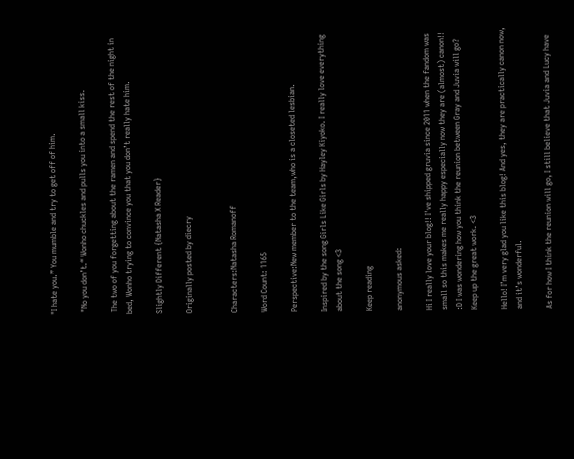"I hate you.” You mumble and try to get off of him.

 "No you don’t.“ Wonho chuckles and pulls you into a small kiss.

 The two of you forgetting about the ramen and spend the rest of the night in bed, Wonho trying to convince you that you don’t really hate him.

Slightly Different {Natasha X Reader}

Originally posted by diecry


Characters:Natasha Romanoff

Word Count: 1165

Perspective:New member to the team,who is a closeted lesbian.

Inspired by the song Girls Like Girls by Hayley Kiyoko. I really love everything about the song <3

Keep reading

anonymous asked:

Hi I really love your blog!! I've shipped gruvia since 2011 when the fandom was small so this makes me really happy especially now they are (almost) canon!! :D I was wondering how you think the reunion between Gray and Juvia will go? Keep up the great work. <3

Hello! I’m very glad you like this blog! And yes, they are practically canon now, and it’s wonderful.

As for how I think the reunion will go, I still believe that Juvia and Lucy have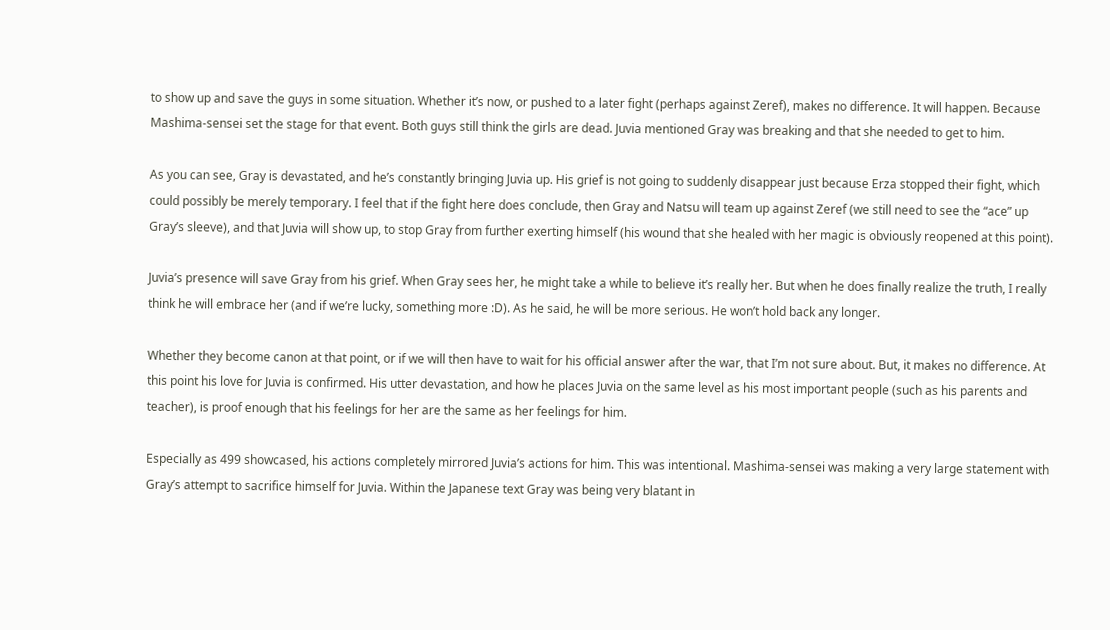to show up and save the guys in some situation. Whether it’s now, or pushed to a later fight (perhaps against Zeref), makes no difference. It will happen. Because Mashima-sensei set the stage for that event. Both guys still think the girls are dead. Juvia mentioned Gray was breaking and that she needed to get to him.

As you can see, Gray is devastated, and he’s constantly bringing Juvia up. His grief is not going to suddenly disappear just because Erza stopped their fight, which could possibly be merely temporary. I feel that if the fight here does conclude, then Gray and Natsu will team up against Zeref (we still need to see the “ace” up Gray’s sleeve), and that Juvia will show up, to stop Gray from further exerting himself (his wound that she healed with her magic is obviously reopened at this point).

Juvia’s presence will save Gray from his grief. When Gray sees her, he might take a while to believe it’s really her. But when he does finally realize the truth, I really think he will embrace her (and if we’re lucky, something more :D). As he said, he will be more serious. He won’t hold back any longer.

Whether they become canon at that point, or if we will then have to wait for his official answer after the war, that I’m not sure about. But, it makes no difference. At this point his love for Juvia is confirmed. His utter devastation, and how he places Juvia on the same level as his most important people (such as his parents and teacher), is proof enough that his feelings for her are the same as her feelings for him.

Especially as 499 showcased, his actions completely mirrored Juvia’s actions for him. This was intentional. Mashima-sensei was making a very large statement with Gray’s attempt to sacrifice himself for Juvia. Within the Japanese text Gray was being very blatant in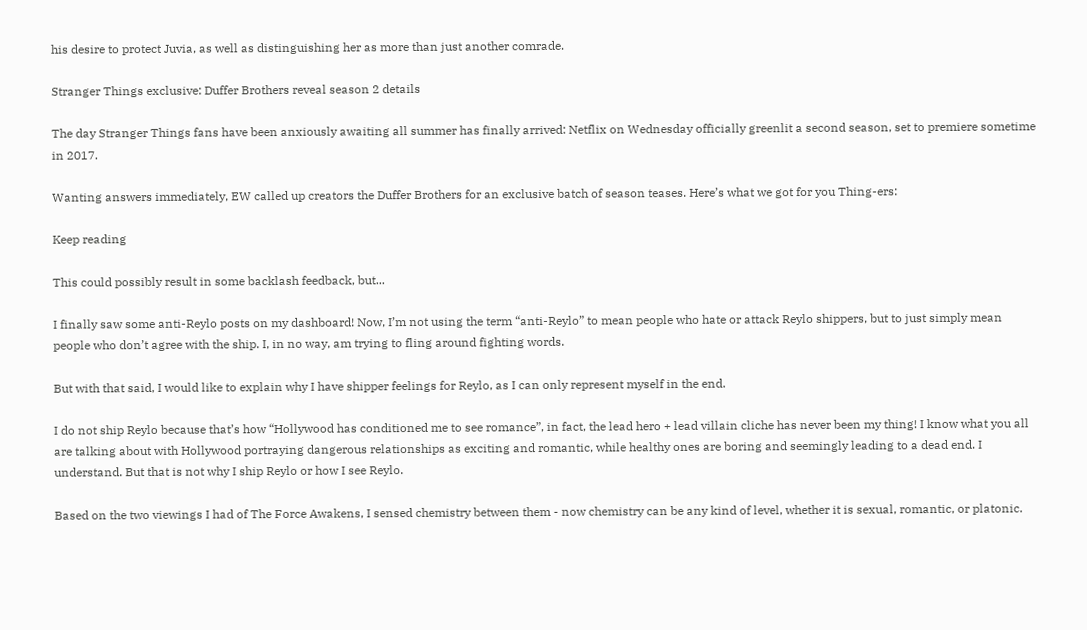his desire to protect Juvia, as well as distinguishing her as more than just another comrade.

Stranger Things exclusive: Duffer Brothers reveal season 2 details

The day Stranger Things fans have been anxiously awaiting all summer has finally arrived: Netflix on Wednesday officially greenlit a second season, set to premiere sometime in 2017.

Wanting answers immediately, EW called up creators the Duffer Brothers for an exclusive batch of season teases. Here’s what we got for you Thing-ers:

Keep reading

This could possibly result in some backlash feedback, but...

I finally saw some anti-Reylo posts on my dashboard! Now, I’m not using the term “anti-Reylo” to mean people who hate or attack Reylo shippers, but to just simply mean people who don’t agree with the ship. I, in no way, am trying to fling around fighting words.

But with that said, I would like to explain why I have shipper feelings for Reylo, as I can only represent myself in the end.

I do not ship Reylo because that’s how “Hollywood has conditioned me to see romance”, in fact, the lead hero + lead villain cliche has never been my thing! I know what you all are talking about with Hollywood portraying dangerous relationships as exciting and romantic, while healthy ones are boring and seemingly leading to a dead end. I understand. But that is not why I ship Reylo or how I see Reylo.

Based on the two viewings I had of The Force Awakens, I sensed chemistry between them - now chemistry can be any kind of level, whether it is sexual, romantic, or platonic.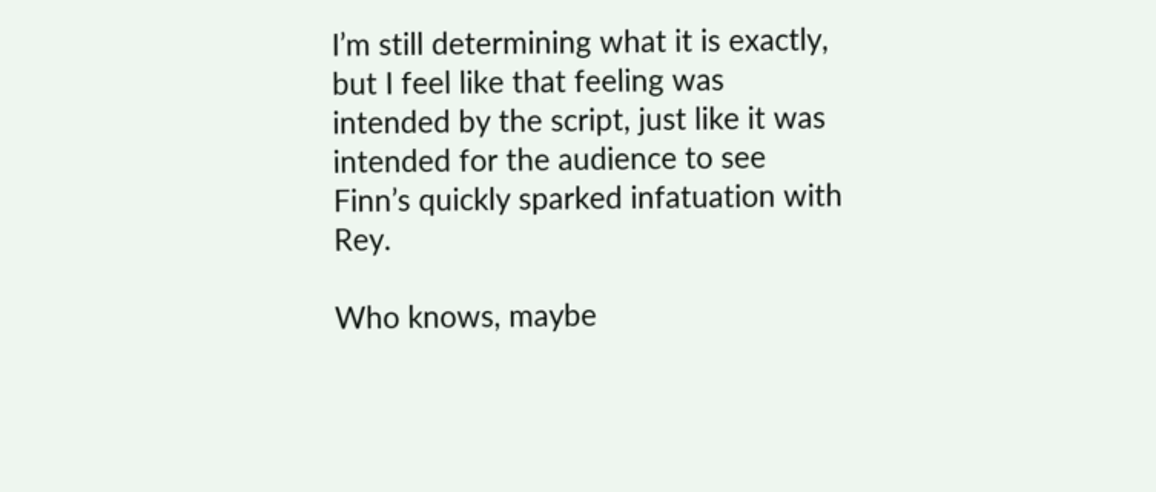I’m still determining what it is exactly, but I feel like that feeling was intended by the script, just like it was intended for the audience to see Finn’s quickly sparked infatuation with Rey.

Who knows, maybe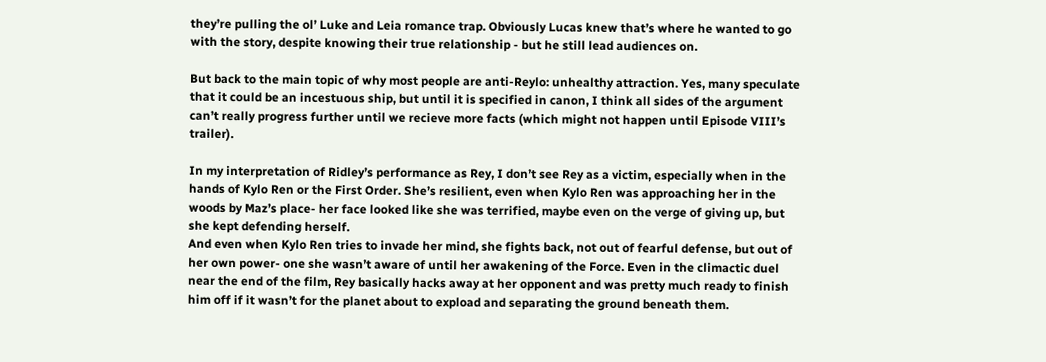they’re pulling the ol’ Luke and Leia romance trap. Obviously Lucas knew that’s where he wanted to go with the story, despite knowing their true relationship - but he still lead audiences on.

But back to the main topic of why most people are anti-Reylo: unhealthy attraction. Yes, many speculate that it could be an incestuous ship, but until it is specified in canon, I think all sides of the argument can’t really progress further until we recieve more facts (which might not happen until Episode VIII’s trailer).

In my interpretation of Ridley’s performance as Rey, I don’t see Rey as a victim, especially when in the hands of Kylo Ren or the First Order. She’s resilient, even when Kylo Ren was approaching her in the woods by Maz’s place- her face looked like she was terrified, maybe even on the verge of giving up, but she kept defending herself.
And even when Kylo Ren tries to invade her mind, she fights back, not out of fearful defense, but out of her own power- one she wasn’t aware of until her awakening of the Force. Even in the climactic duel near the end of the film, Rey basically hacks away at her opponent and was pretty much ready to finish him off if it wasn’t for the planet about to expload and separating the ground beneath them.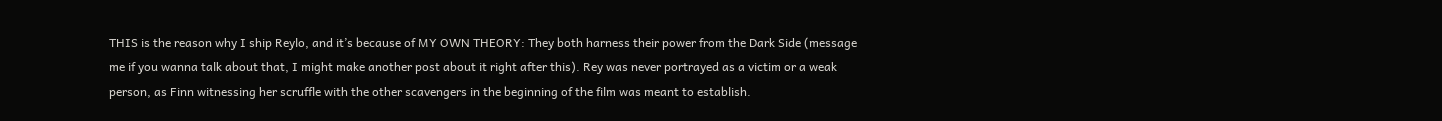THIS is the reason why I ship Reylo, and it’s because of MY OWN THEORY: They both harness their power from the Dark Side (message me if you wanna talk about that, I might make another post about it right after this). Rey was never portrayed as a victim or a weak person, as Finn witnessing her scruffle with the other scavengers in the beginning of the film was meant to establish.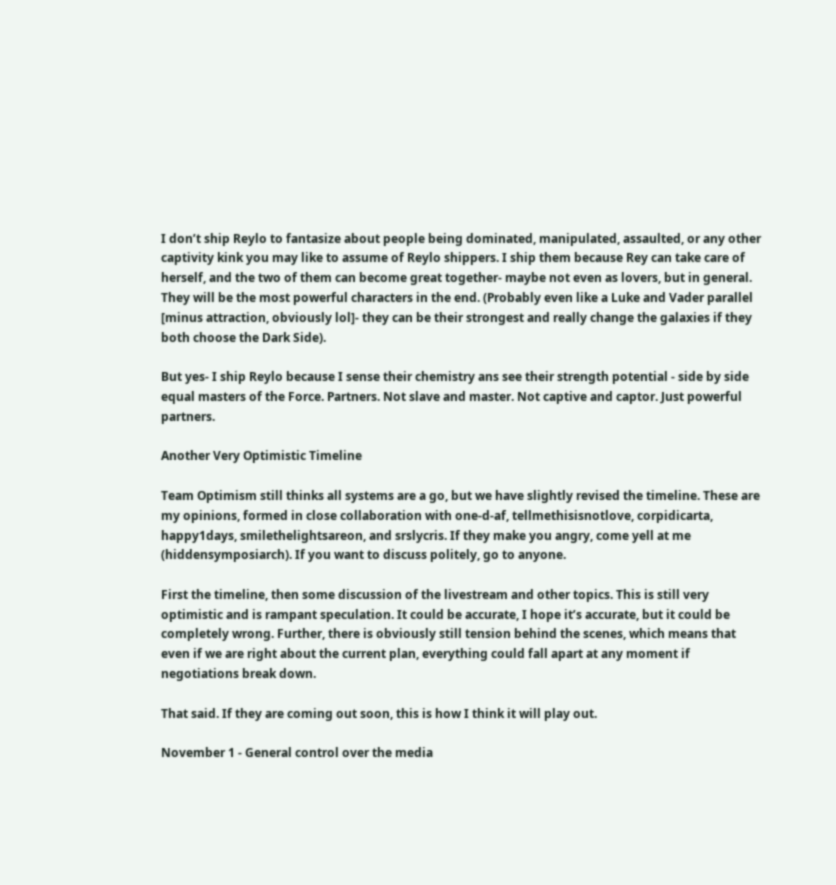I don’t ship Reylo to fantasize about people being dominated, manipulated, assaulted, or any other captivity kink you may like to assume of Reylo shippers. I ship them because Rey can take care of herself, and the two of them can become great together- maybe not even as lovers, but in general. They will be the most powerful characters in the end. (Probably even like a Luke and Vader parallel [minus attraction, obviously lol]- they can be their strongest and really change the galaxies if they both choose the Dark Side).

But yes- I ship Reylo because I sense their chemistry ans see their strength potential - side by side equal masters of the Force. Partners. Not slave and master. Not captive and captor. Just powerful partners.

Another Very Optimistic Timeline

Team Optimism still thinks all systems are a go, but we have slightly revised the timeline. These are my opinions, formed in close collaboration with one-d-af, tellmethisisnotlove, corpidicarta, happy1days, smilethelightsareon, and srslycris. If they make you angry, come yell at me (hiddensymposiarch). If you want to discuss politely, go to anyone.

First the timeline, then some discussion of the livestream and other topics. This is still very optimistic and is rampant speculation. It could be accurate, I hope it’s accurate, but it could be completely wrong. Further, there is obviously still tension behind the scenes, which means that even if we are right about the current plan, everything could fall apart at any moment if negotiations break down.

That said. If they are coming out soon, this is how I think it will play out.

November 1 - General control over the media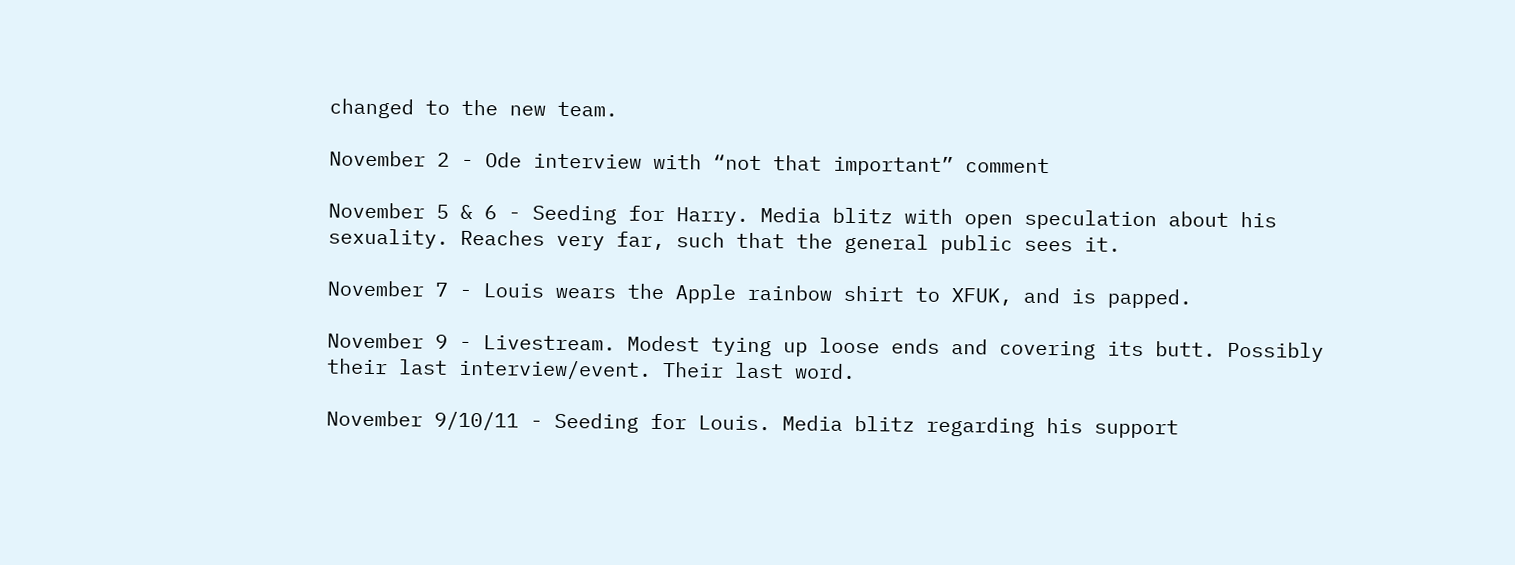changed to the new team.

November 2 - Ode interview with “not that important” comment

November 5 & 6 - Seeding for Harry. Media blitz with open speculation about his sexuality. Reaches very far, such that the general public sees it.

November 7 - Louis wears the Apple rainbow shirt to XFUK, and is papped.

November 9 - Livestream. Modest tying up loose ends and covering its butt. Possibly their last interview/event. Their last word.

November 9/10/11 - Seeding for Louis. Media blitz regarding his support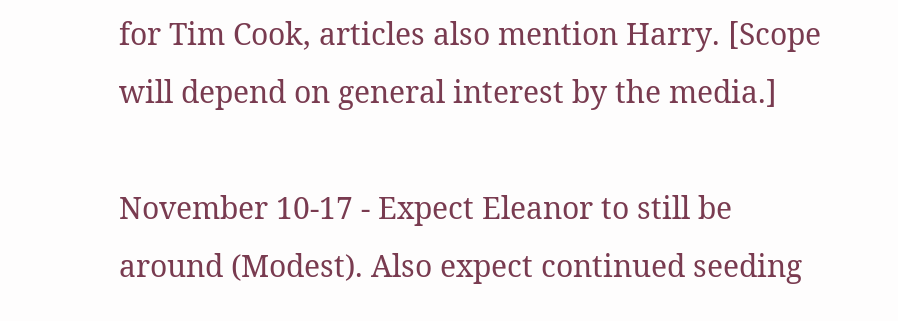for Tim Cook, articles also mention Harry. [Scope will depend on general interest by the media.]

November 10-17 - Expect Eleanor to still be around (Modest). Also expect continued seeding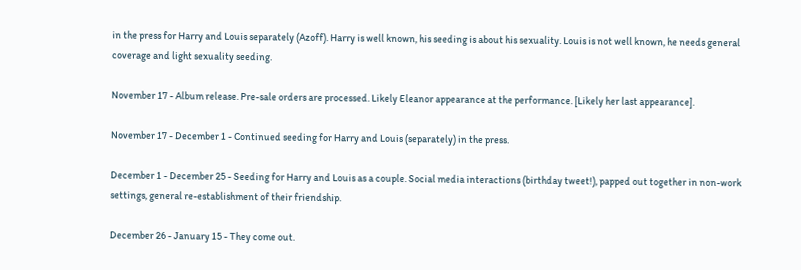in the press for Harry and Louis separately (Azoff). Harry is well known, his seeding is about his sexuality. Louis is not well known, he needs general coverage and light sexuality seeding.

November 17 - Album release. Pre-sale orders are processed. Likely Eleanor appearance at the performance. [Likely her last appearance].

November 17 - December 1 - Continued seeding for Harry and Louis (separately) in the press.

December 1 - December 25 - Seeding for Harry and Louis as a couple. Social media interactions (birthday tweet!), papped out together in non-work settings, general re-establishment of their friendship.

December 26 - January 15 - They come out.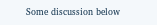Some discussion below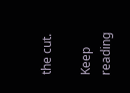the cut.

Keep reading